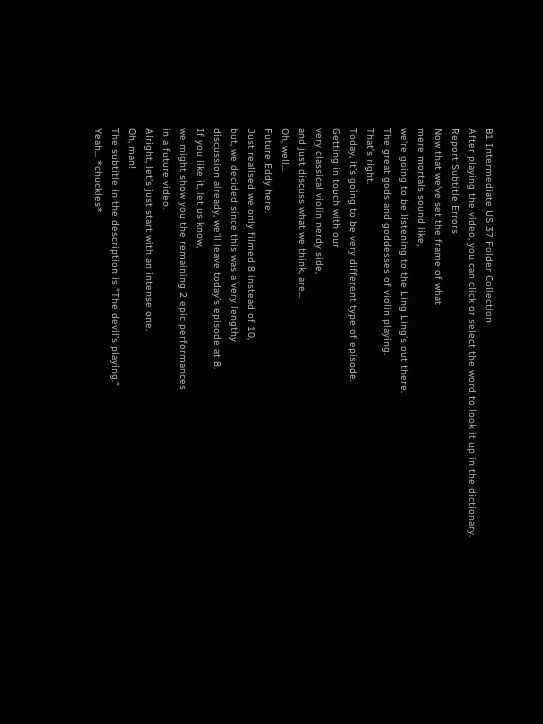B1 Intermediate US 37 Folder Collection
After playing the video, you can click or select the word to look it up in the dictionary.
Report Subtitle Errors
Now that we've set the frame of what
mere mortals sound like,
we're going to be listening to the Ling Ling's out there.
The great gods and goddesses of violin playing.
That's right.
Today, it's going to be very different type of episode.
Getting in touch with our
very classical violin nerdy side,
and just discuss what we think, are...
Oh, well...
Future Eddy here.
Just realised we only filmed 8 instead of 10,
but, we decided since this was a very lengthy
discussion already, we'll leave today's episode at 8.
If you like it, let us know,
we might show you the remaining 2 epic performances
in a future video.
Alright, let's just start with an intense one.
Oh, man!
The subtitle in the description is "The devil's playing."
Yeah... *chuckles*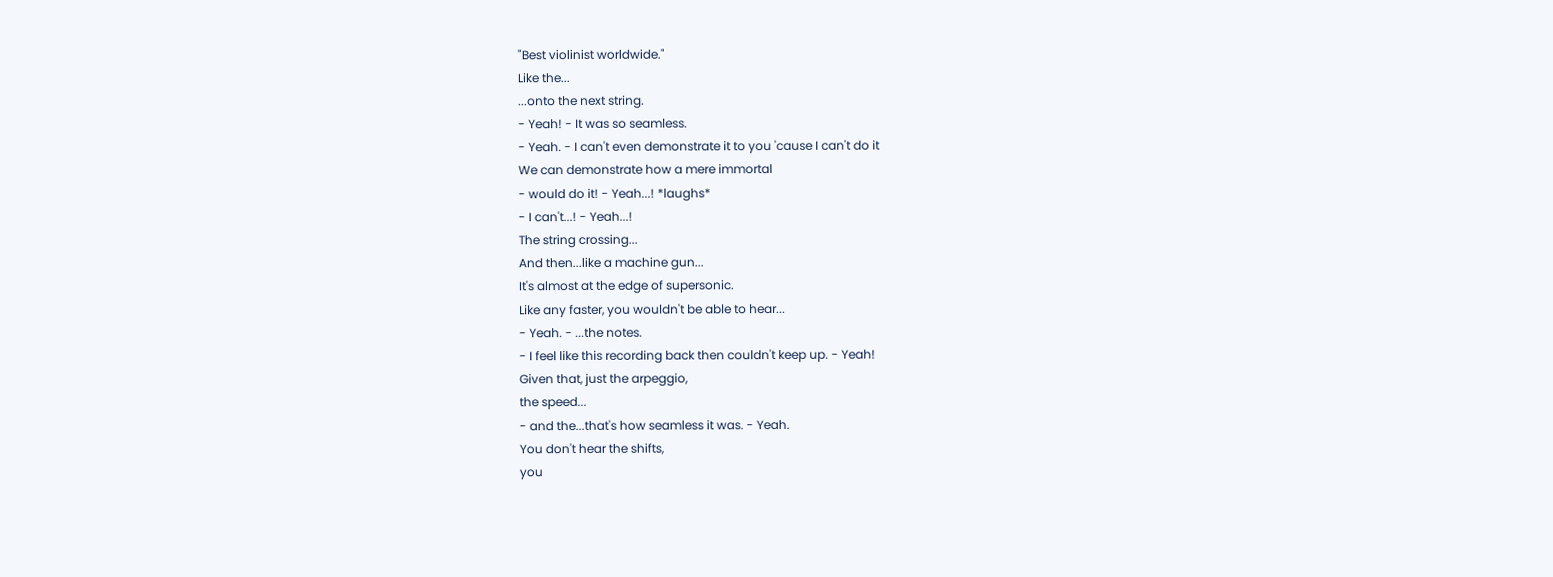"Best violinist worldwide."
Like the...
...onto the next string.
- Yeah! - It was so seamless.
- Yeah. - I can't even demonstrate it to you 'cause I can't do it
We can demonstrate how a mere immortal
- would do it! - Yeah...! *laughs*
- I can't...! - Yeah...!
The string crossing...
And then...like a machine gun...
It's almost at the edge of supersonic.
Like any faster, you wouldn't be able to hear...
- Yeah. - ...the notes.
- I feel like this recording back then couldn't keep up. - Yeah!
Given that, just the arpeggio,
the speed...
- and the...that's how seamless it was. - Yeah.
You don't hear the shifts,
you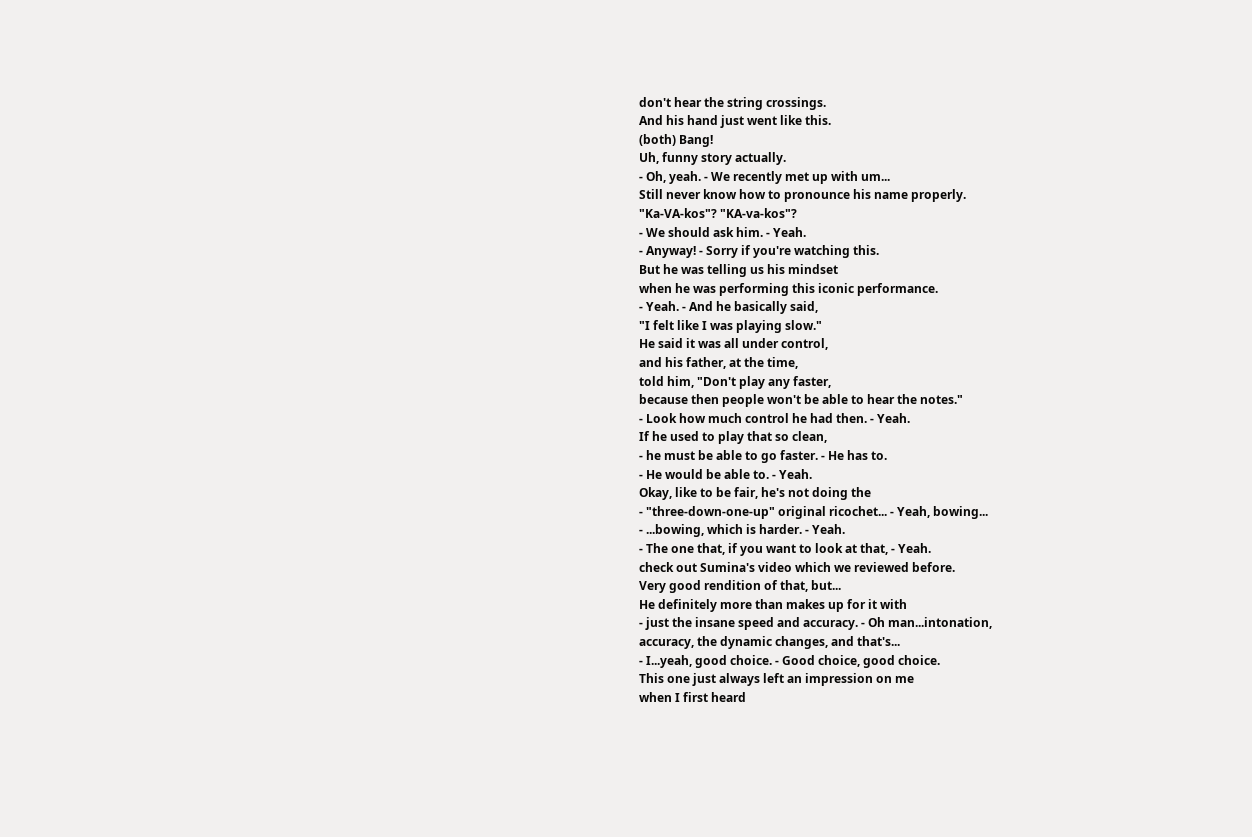don't hear the string crossings.
And his hand just went like this.
(both) Bang!
Uh, funny story actually.
- Oh, yeah. - We recently met up with um...
Still never know how to pronounce his name properly.
"Ka-VA-kos"? "KA-va-kos"?
- We should ask him. - Yeah.
- Anyway! - Sorry if you're watching this.
But he was telling us his mindset
when he was performing this iconic performance.
- Yeah. - And he basically said,
"I felt like I was playing slow."
He said it was all under control,
and his father, at the time,
told him, "Don't play any faster,
because then people won't be able to hear the notes."
- Look how much control he had then. - Yeah.
If he used to play that so clean,
- he must be able to go faster. - He has to.
- He would be able to. - Yeah.
Okay, like to be fair, he's not doing the
- "three-down-one-up" original ricochet... - Yeah, bowing...
- ...bowing, which is harder. - Yeah.
- The one that, if you want to look at that, - Yeah.
check out Sumina's video which we reviewed before.
Very good rendition of that, but...
He definitely more than makes up for it with
- just the insane speed and accuracy. - Oh man...intonation,
accuracy, the dynamic changes, and that's...
- I...yeah, good choice. - Good choice, good choice.
This one just always left an impression on me
when I first heard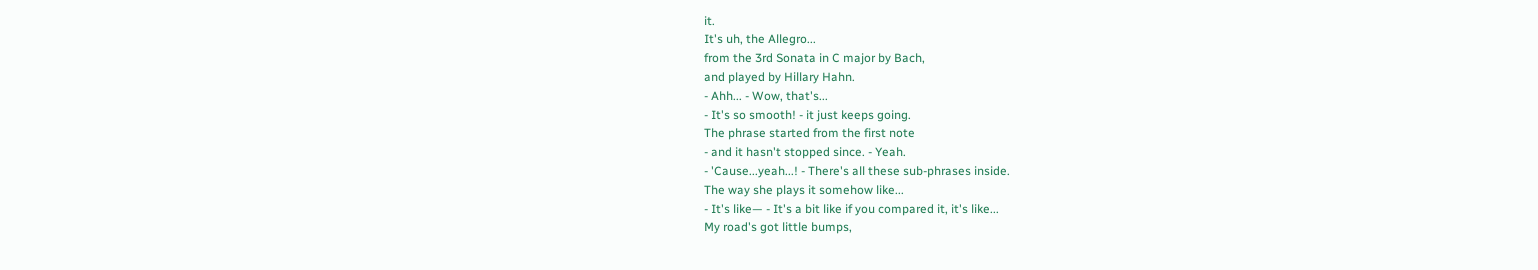it.
It's uh, the Allegro...
from the 3rd Sonata in C major by Bach,
and played by Hillary Hahn.
- Ahh... - Wow, that's...
- It's so smooth! - it just keeps going.
The phrase started from the first note
- and it hasn't stopped since. - Yeah.
- 'Cause...yeah...! - There's all these sub-phrases inside.
The way she plays it somehow like...
- It's like— - It's a bit like if you compared it, it's like...
My road's got little bumps,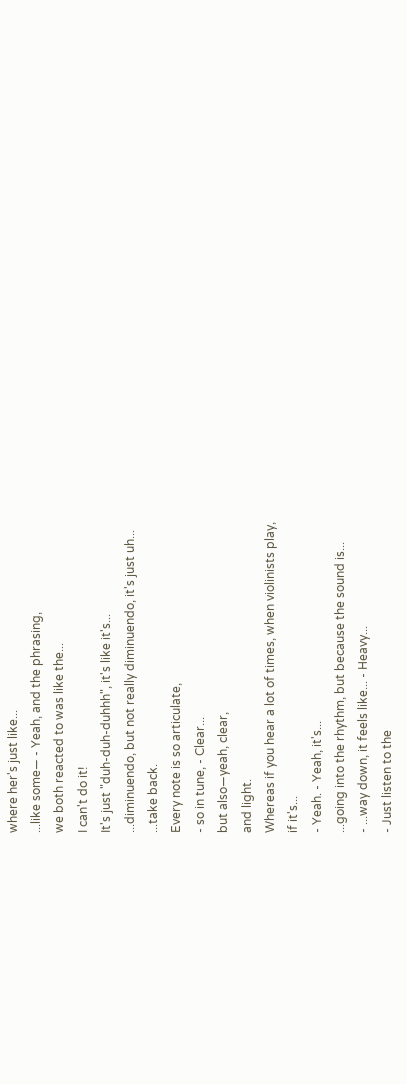where her's just like...
...like some— - Yeah, and the phrasing,
we both reacted to was like the...
I can't do it!
It's just "duh-duh-duhhh", it's like it's...
...diminuendo, but not really diminuendo, it's just uh...
...take back.
Every note is so articulate,
- so in tune, - Clear...
but also—yeah, clear,
and light.
Whereas if you hear a lot of times, when violinists play,
if it's...
- Yeah. - Yeah, it's...
...going into the rhythm, but because the sound is...
- ...way down, it feels like... - Heavy...
- Just listen to the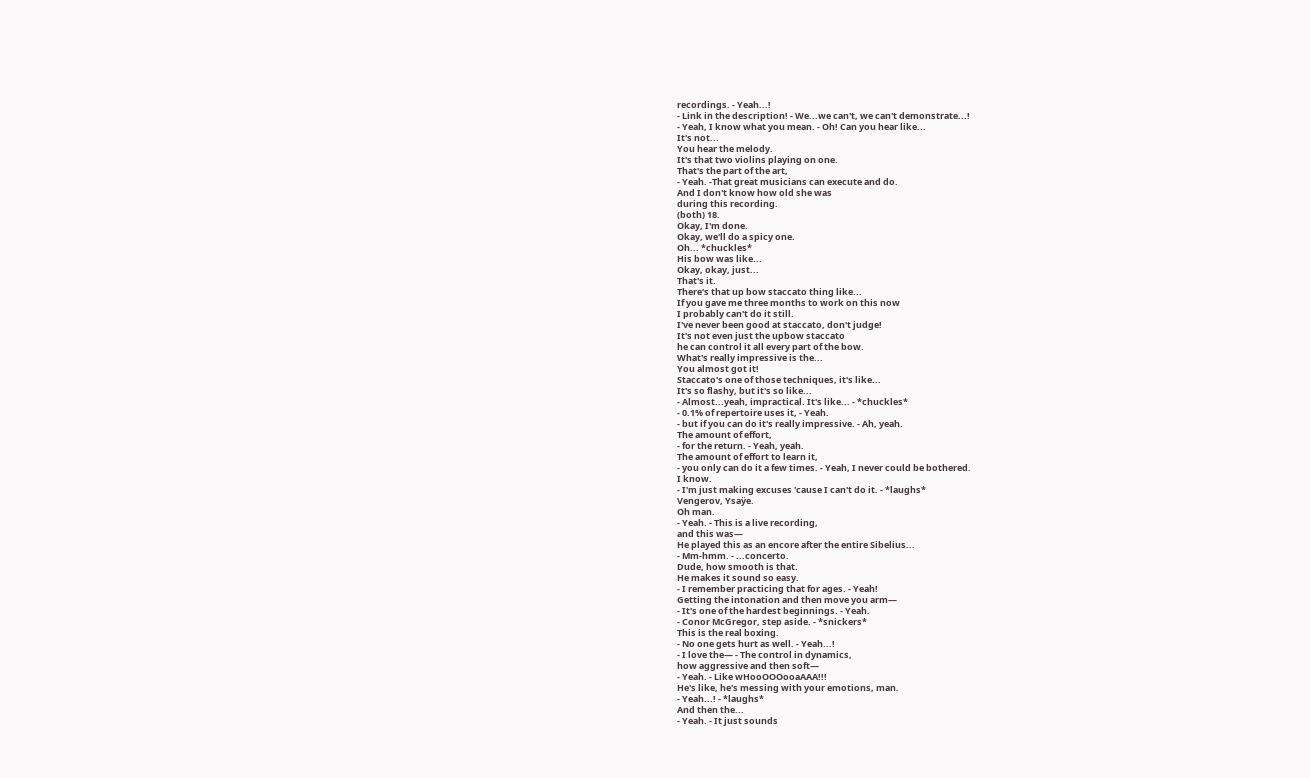recordings. - Yeah...!
- Link in the description! - We...we can't, we can't demonstrate...!
- Yeah, I know what you mean. - Oh! Can you hear like...
It's not...
You hear the melody.
It's that two violins playing on one.
That's the part of the art,
- Yeah. -That great musicians can execute and do.
And I don't know how old she was
during this recording.
(both) 18.
Okay, I'm done.
Okay, we'll do a spicy one.
Oh... *chuckles*
His bow was like...
Okay, okay, just...
That's it.
There's that up bow staccato thing like...
If you gave me three months to work on this now
I probably can't do it still.
I've never been good at staccato, don't judge!
It's not even just the upbow staccato
he can control it all every part of the bow.
What's really impressive is the...
You almost got it!
Staccato's one of those techniques, it's like...
It's so flashy, but it's so like...
- Almost...yeah, impractical. It's like... - *chuckles*
- 0.1% of repertoire uses it, - Yeah.
- but if you can do it's really impressive. - Ah, yeah.
The amount of effort,
- for the return. - Yeah, yeah.
The amount of effort to learn it,
- you only can do it a few times. - Yeah, I never could be bothered.
I know.
- I'm just making excuses 'cause I can't do it. - *laughs*
Vengerov, Ysaÿe.
Oh man.
- Yeah. - This is a live recording,
and this was—
He played this as an encore after the entire Sibelius...
- Mm-hmm. - ...concerto.
Dude, how smooth is that.
He makes it sound so easy.
- I remember practicing that for ages. - Yeah!
Getting the intonation and then move you arm—
- It's one of the hardest beginnings. - Yeah.
- Conor McGregor, step aside. - *snickers*
This is the real boxing.
- No one gets hurt as well. - Yeah...!
- I love the— - The control in dynamics,
how aggressive and then soft—
- Yeah. - Like wHooOOOooaAAA!!!
He's like, he's messing with your emotions, man.
- Yeah...! - *laughs*
And then the...
- Yeah. - It just sounds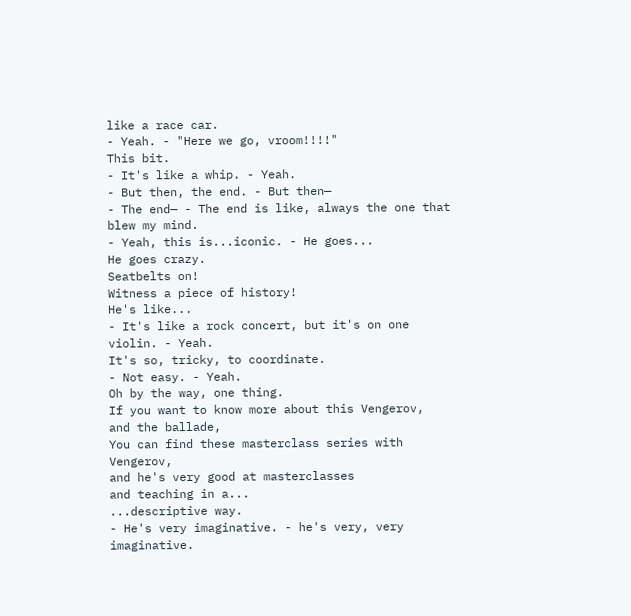like a race car.
- Yeah. - "Here we go, vroom!!!!"
This bit.
- It's like a whip. - Yeah.
- But then, the end. - But then—
- The end— - The end is like, always the one that blew my mind.
- Yeah, this is...iconic. - He goes...
He goes crazy.
Seatbelts on!
Witness a piece of history!
He's like...
- It's like a rock concert, but it's on one violin. - Yeah.
It's so, tricky, to coordinate.
- Not easy. - Yeah.
Oh by the way, one thing.
If you want to know more about this Vengerov,
and the ballade,
You can find these masterclass series with Vengerov,
and he's very good at masterclasses
and teaching in a...
...descriptive way.
- He's very imaginative. - he's very, very imaginative.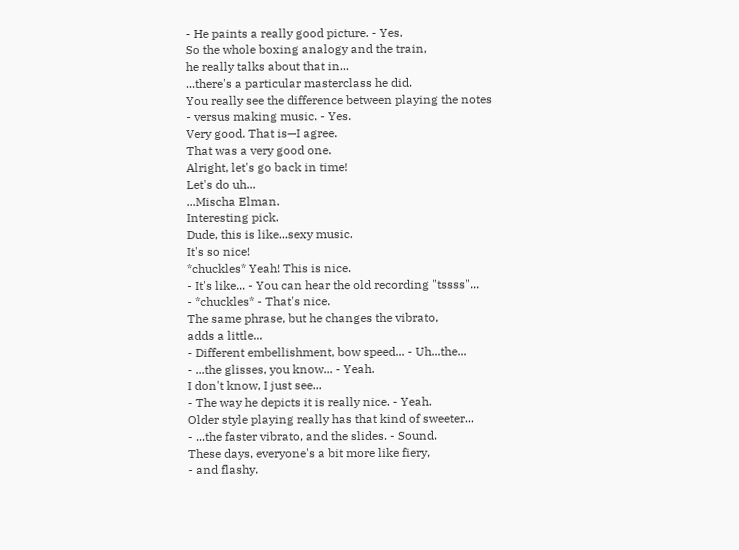- He paints a really good picture. - Yes.
So the whole boxing analogy and the train,
he really talks about that in...
...there's a particular masterclass he did.
You really see the difference between playing the notes
- versus making music. - Yes.
Very good. That is—I agree.
That was a very good one.
Alright, let's go back in time!
Let's do uh...
...Mischa Elman.
Interesting pick.
Dude, this is like...sexy music.
It's so nice!
*chuckles* Yeah! This is nice.
- It's like... - You can hear the old recording "tssss"...
- *chuckles* - That's nice.
The same phrase, but he changes the vibrato,
adds a little...
- Different embellishment, bow speed... - Uh...the...
- ...the glisses, you know... - Yeah.
I don't know, I just see...
- The way he depicts it is really nice. - Yeah.
Older style playing really has that kind of sweeter...
- ...the faster vibrato, and the slides. - Sound.
These days, everyone's a bit more like fiery,
- and flashy.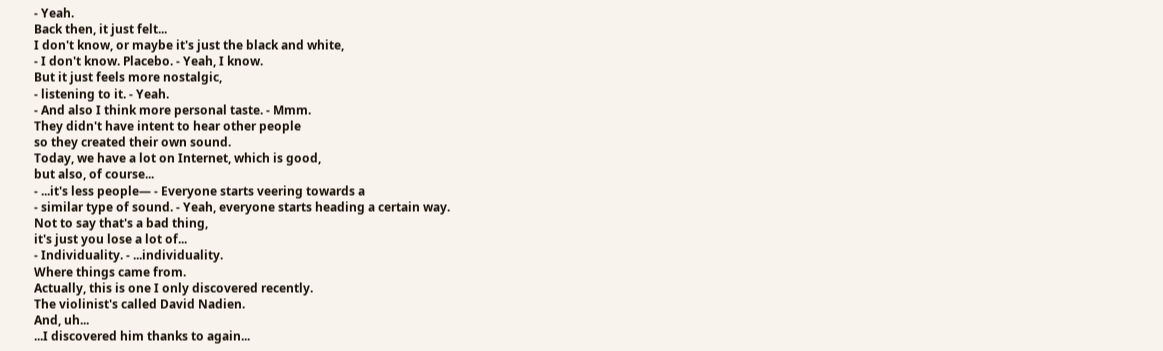- Yeah.
Back then, it just felt...
I don't know, or maybe it's just the black and white,
- I don't know. Placebo. - Yeah, I know.
But it just feels more nostalgic,
- listening to it. - Yeah.
- And also I think more personal taste. - Mmm.
They didn't have intent to hear other people
so they created their own sound.
Today, we have a lot on Internet, which is good,
but also, of course...
- ...it's less people— - Everyone starts veering towards a
- similar type of sound. - Yeah, everyone starts heading a certain way.
Not to say that's a bad thing,
it's just you lose a lot of...
- Individuality. - ...individuality.
Where things came from.
Actually, this is one I only discovered recently.
The violinist's called David Nadien.
And, uh...
...I discovered him thanks to again...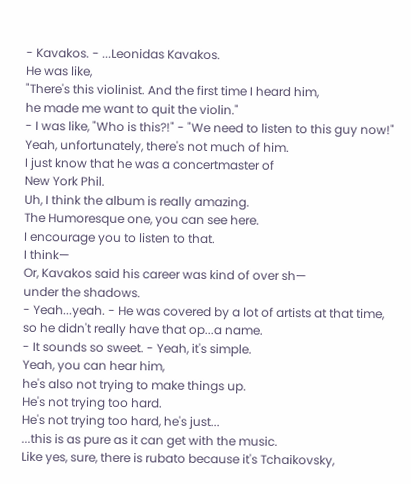- Kavakos. - ...Leonidas Kavakos.
He was like,
"There's this violinist. And the first time I heard him,
he made me want to quit the violin."
- I was like, "Who is this?!" - "We need to listen to this guy now!"
Yeah, unfortunately, there's not much of him.
I just know that he was a concertmaster of
New York Phil.
Uh, I think the album is really amazing.
The Humoresque one, you can see here.
I encourage you to listen to that.
I think—
Or, Kavakos said his career was kind of over sh—
under the shadows.
- Yeah...yeah. - He was covered by a lot of artists at that time,
so he didn't really have that op...a name.
- It sounds so sweet. - Yeah, it's simple.
Yeah, you can hear him,
he's also not trying to make things up.
He's not trying too hard.
He's not trying too hard, he's just...
...this is as pure as it can get with the music.
Like yes, sure, there is rubato because it's Tchaikovsky,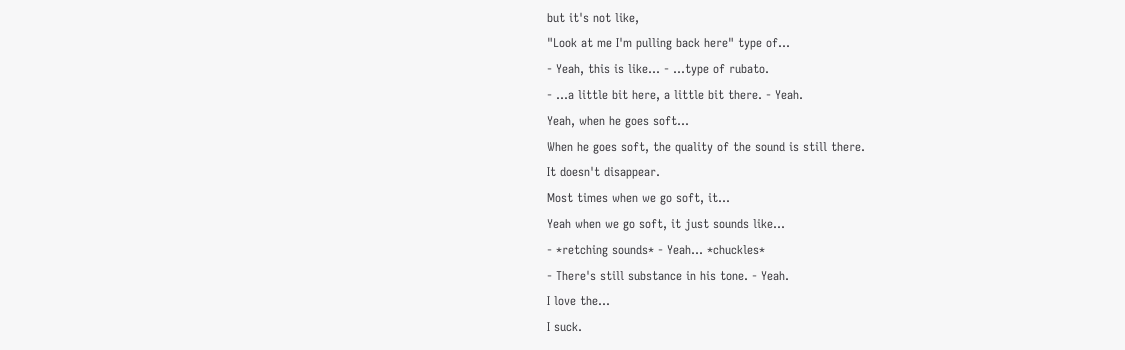but it's not like,
"Look at me I'm pulling back here" type of...
- Yeah, this is like... - ...type of rubato.
- ...a little bit here, a little bit there. - Yeah.
Yeah, when he goes soft...
When he goes soft, the quality of the sound is still there.
It doesn't disappear.
Most times when we go soft, it...
Yeah when we go soft, it just sounds like...
- *retching sounds* - Yeah... *chuckles*
- There's still substance in his tone. - Yeah.
I love the...
I suck.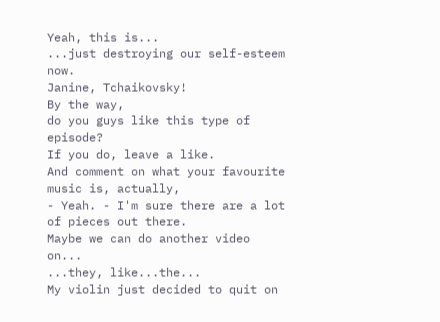Yeah, this is...
...just destroying our self-esteem now.
Janine, Tchaikovsky!
By the way,
do you guys like this type of episode?
If you do, leave a like.
And comment on what your favourite music is, actually,
- Yeah. - I'm sure there are a lot of pieces out there.
Maybe we can do another video on...
...they, like...the...
My violin just decided to quit on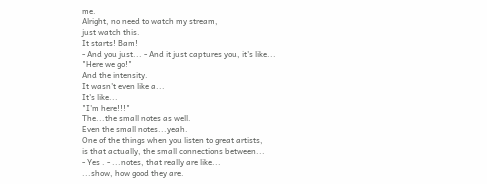me.
Alright, no need to watch my stream,
just watch this.
It starts! Bam!
- And you just... - And it just captures you, it's like...
"Here we go!"
And the intensity.
It wasn't even like a...
It's like...
"I'm here!!!"
The...the small notes as well.
Even the small notes...yeah.
One of the things when you listen to great artists,
is that actually, the small connections between...
- Yes . - ...notes, that really are like...
...show, how good they are.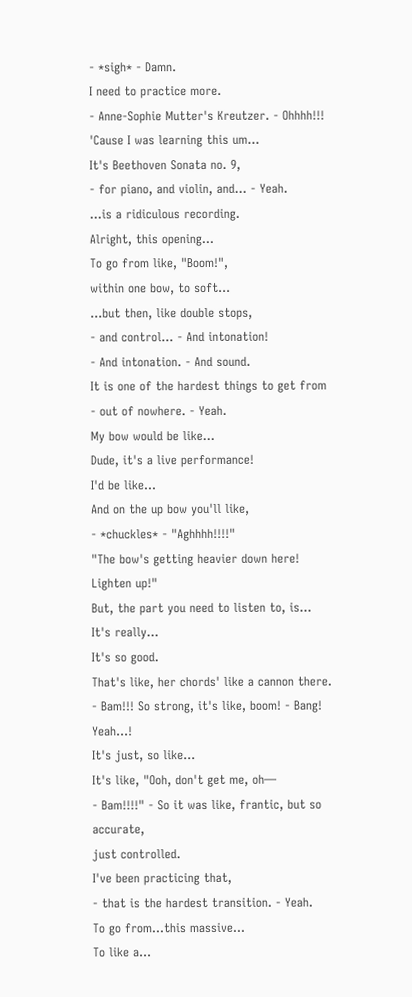- *sigh* - Damn.
I need to practice more.
- Anne-Sophie Mutter's Kreutzer. - Ohhhh!!!
'Cause I was learning this um...
It's Beethoven Sonata no. 9,
- for piano, and violin, and... - Yeah.
...is a ridiculous recording.
Alright, this opening...
To go from like, "Boom!",
within one bow, to soft...
...but then, like double stops,
- and control... - And intonation!
- And intonation. - And sound.
It is one of the hardest things to get from
- out of nowhere. - Yeah.
My bow would be like...
Dude, it's a live performance!
I'd be like...
And on the up bow you'll like,
- *chuckles* - "Aghhhh!!!!"
"The bow's getting heavier down here! Lighten up!"
But, the part you need to listen to, is...
It's really...
It's so good.
That's like, her chords' like a cannon there.
- Bam!!! So strong, it's like, boom! - Bang! Yeah...!
It's just, so like...
It's like, "Ooh, don't get me, oh—
- Bam!!!!" - So it was like, frantic, but so accurate,
just controlled.
I've been practicing that,
- that is the hardest transition. - Yeah.
To go from...this massive...
To like a...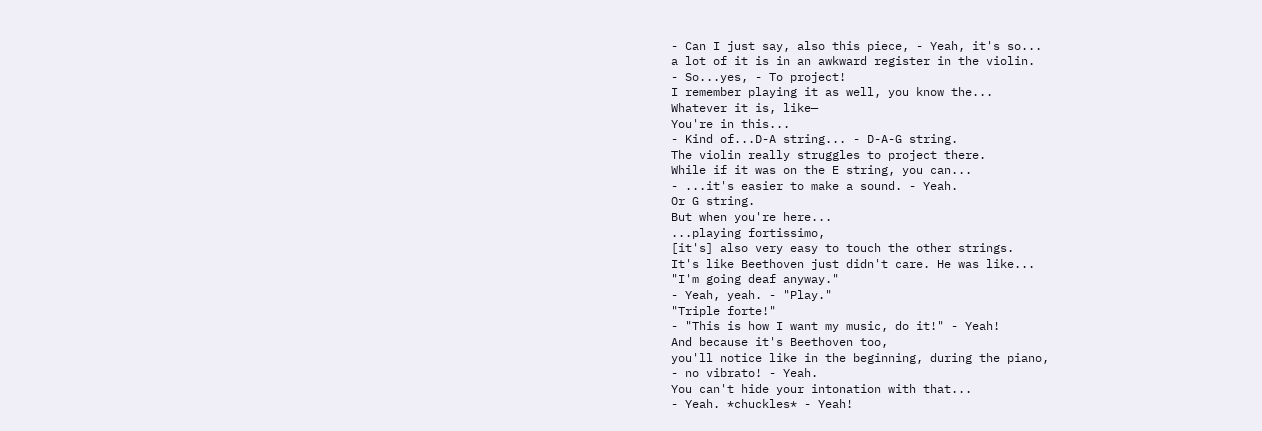- Can I just say, also this piece, - Yeah, it's so...
a lot of it is in an awkward register in the violin.
- So...yes, - To project!
I remember playing it as well, you know the...
Whatever it is, like—
You're in this...
- Kind of...D-A string... - D-A-G string.
The violin really struggles to project there.
While if it was on the E string, you can...
- ...it's easier to make a sound. - Yeah.
Or G string.
But when you're here...
...playing fortissimo,
[it's] also very easy to touch the other strings.
It's like Beethoven just didn't care. He was like...
"I'm going deaf anyway."
- Yeah, yeah. - "Play."
"Triple forte!"
- "This is how I want my music, do it!" - Yeah!
And because it's Beethoven too,
you'll notice like in the beginning, during the piano,
- no vibrato! - Yeah.
You can't hide your intonation with that...
- Yeah. *chuckles* - Yeah!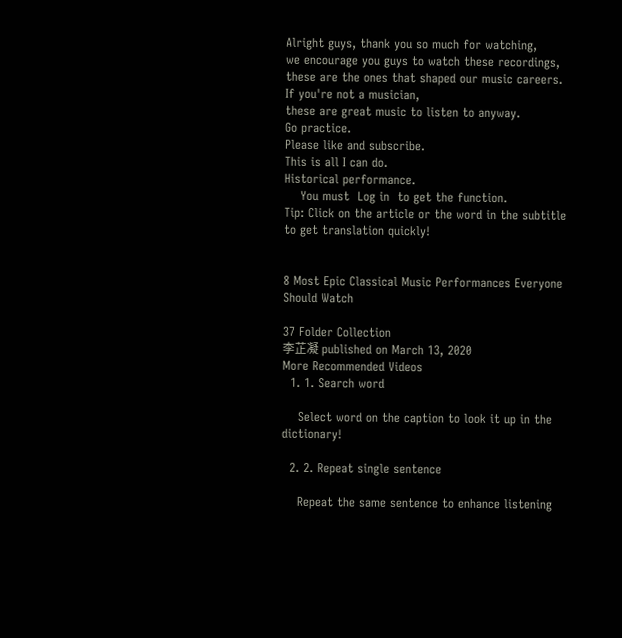Alright guys, thank you so much for watching,
we encourage you guys to watch these recordings,
these are the ones that shaped our music careers.
If you're not a musician,
these are great music to listen to anyway.
Go practice.
Please like and subscribe.
This is all I can do.
Historical performance.
    You must  Log in  to get the function.
Tip: Click on the article or the word in the subtitle to get translation quickly!


8 Most Epic Classical Music Performances Everyone Should Watch

37 Folder Collection
李芷凝 published on March 13, 2020
More Recommended Videos
  1. 1. Search word

    Select word on the caption to look it up in the dictionary!

  2. 2. Repeat single sentence

    Repeat the same sentence to enhance listening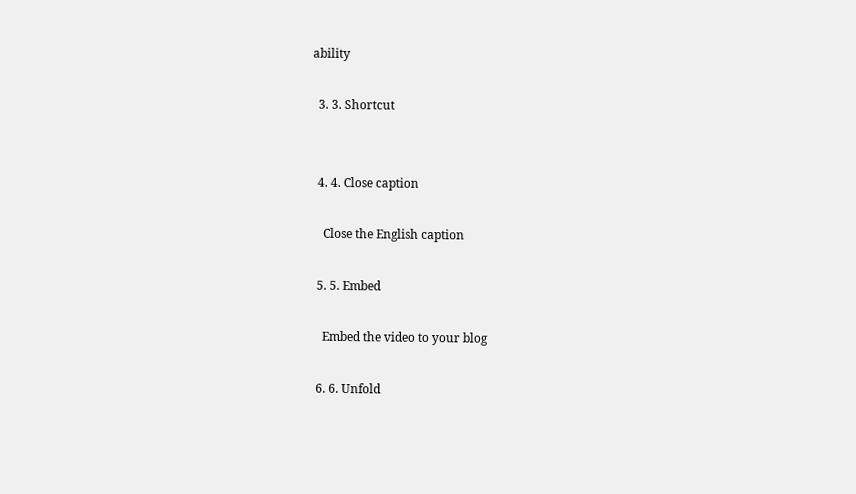ability

  3. 3. Shortcut


  4. 4. Close caption

    Close the English caption

  5. 5. Embed

    Embed the video to your blog

  6. 6. Unfold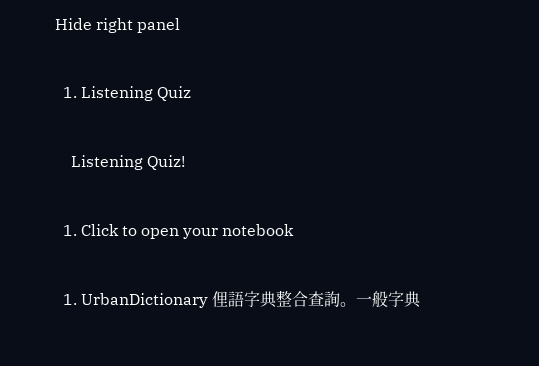Hide right panel

  1. Listening Quiz

    Listening Quiz!

  1. Click to open your notebook

  1. UrbanDictionary 俚語字典整合查詢。一般字典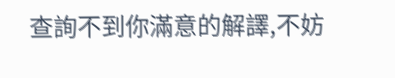查詢不到你滿意的解譯,不妨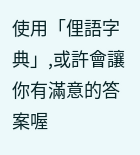使用「俚語字典」,或許會讓你有滿意的答案喔